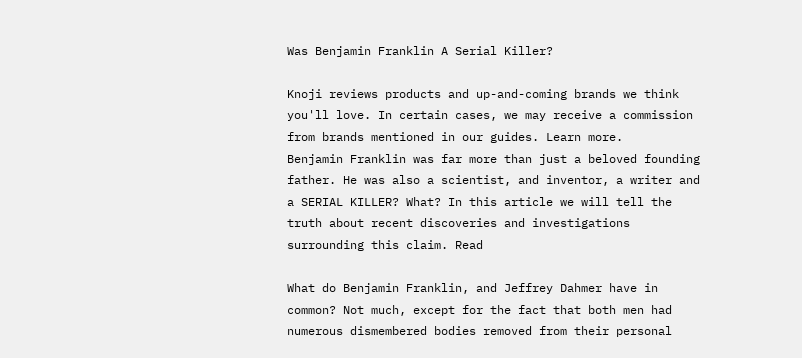Was Benjamin Franklin A Serial Killer?

Knoji reviews products and up-and-coming brands we think you'll love. In certain cases, we may receive a commission from brands mentioned in our guides. Learn more.
Benjamin Franklin was far more than just a beloved founding father. He was also a scientist, and inventor, a writer and a SERIAL KILLER? What? In this article we will tell the truth about recent discoveries and investigations surrounding this claim. Read

What do Benjamin Franklin, and Jeffrey Dahmer have in common? Not much, except for the fact that both men had numerous dismembered bodies removed from their personal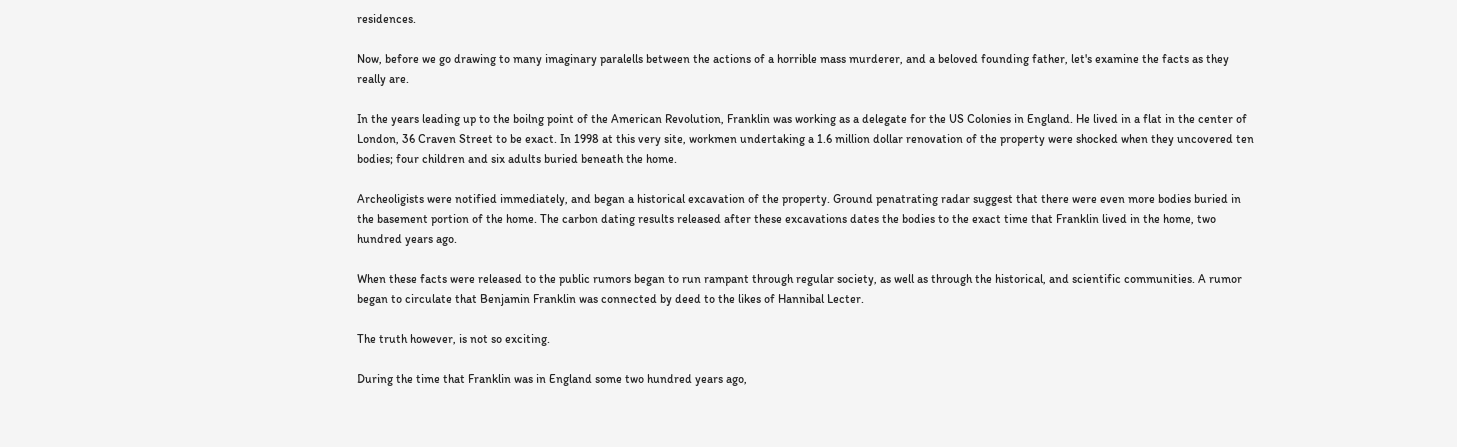residences.

Now, before we go drawing to many imaginary paralells between the actions of a horrible mass murderer, and a beloved founding father, let's examine the facts as they really are.

In the years leading up to the boilng point of the American Revolution, Franklin was working as a delegate for the US Colonies in England. He lived in a flat in the center of London, 36 Craven Street to be exact. In 1998 at this very site, workmen undertaking a 1.6 million dollar renovation of the property were shocked when they uncovered ten bodies; four children and six adults buried beneath the home.

Archeoligists were notified immediately, and began a historical excavation of the property. Ground penatrating radar suggest that there were even more bodies buried in the basement portion of the home. The carbon dating results released after these excavations dates the bodies to the exact time that Franklin lived in the home, two hundred years ago.

When these facts were released to the public rumors began to run rampant through regular society, as well as through the historical, and scientific communities. A rumor began to circulate that Benjamin Franklin was connected by deed to the likes of Hannibal Lecter.

The truth however, is not so exciting.

During the time that Franklin was in England some two hundred years ago,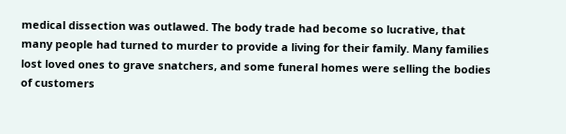medical dissection was outlawed. The body trade had become so lucrative, that many people had turned to murder to provide a living for their family. Many families lost loved ones to grave snatchers, and some funeral homes were selling the bodies of customers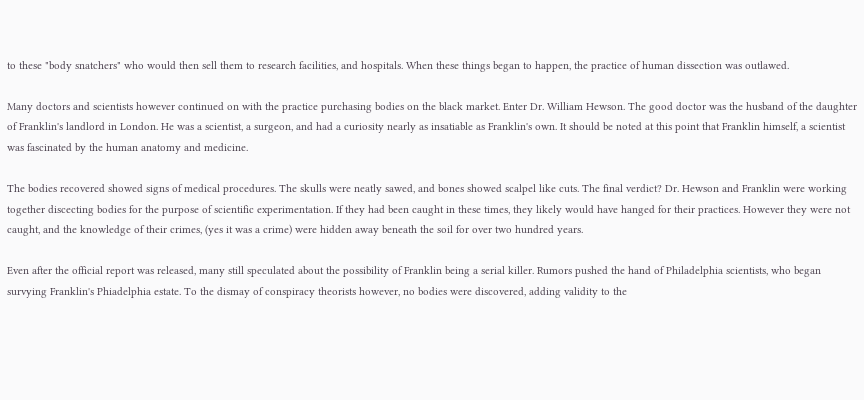to these "body snatchers" who would then sell them to research facilities, and hospitals. When these things began to happen, the practice of human dissection was outlawed.

Many doctors and scientists however continued on with the practice purchasing bodies on the black market. Enter Dr. William Hewson. The good doctor was the husband of the daughter of Franklin's landlord in London. He was a scientist, a surgeon, and had a curiosity nearly as insatiable as Franklin's own. It should be noted at this point that Franklin himself, a scientist was fascinated by the human anatomy and medicine.

The bodies recovered showed signs of medical procedures. The skulls were neatly sawed, and bones showed scalpel like cuts. The final verdict? Dr. Hewson and Franklin were working together discecting bodies for the purpose of scientific experimentation. If they had been caught in these times, they likely would have hanged for their practices. However they were not caught, and the knowledge of their crimes, (yes it was a crime) were hidden away beneath the soil for over two hundred years.

Even after the official report was released, many still speculated about the possibility of Franklin being a serial killer. Rumors pushed the hand of Philadelphia scientists, who began survying Franklin's Phiadelphia estate. To the dismay of conspiracy theorists however, no bodies were discovered, adding validity to the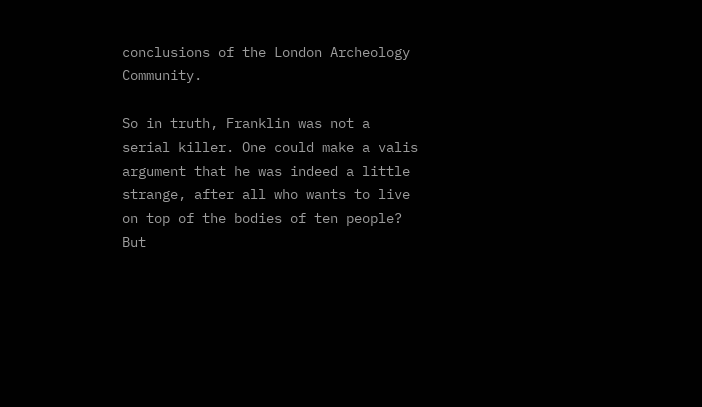conclusions of the London Archeology Community.

So in truth, Franklin was not a serial killer. One could make a valis argument that he was indeed a little strange, after all who wants to live on top of the bodies of ten people? But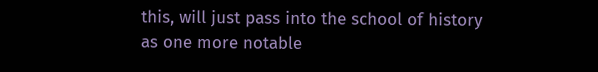this, will just pass into the school of history as one more notable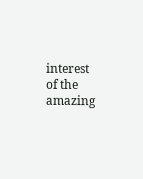interest of the amazing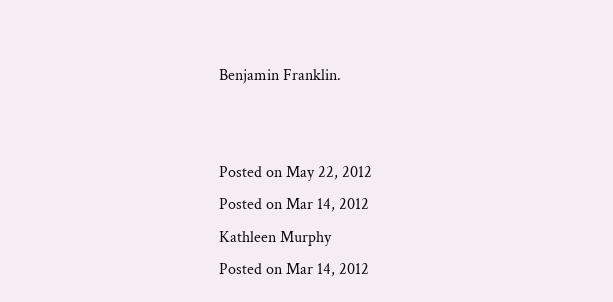Benjamin Franklin.


Posted on May 22, 2012
Posted on Mar 14, 2012
Kathleen Murphy
Posted on Mar 14, 2012